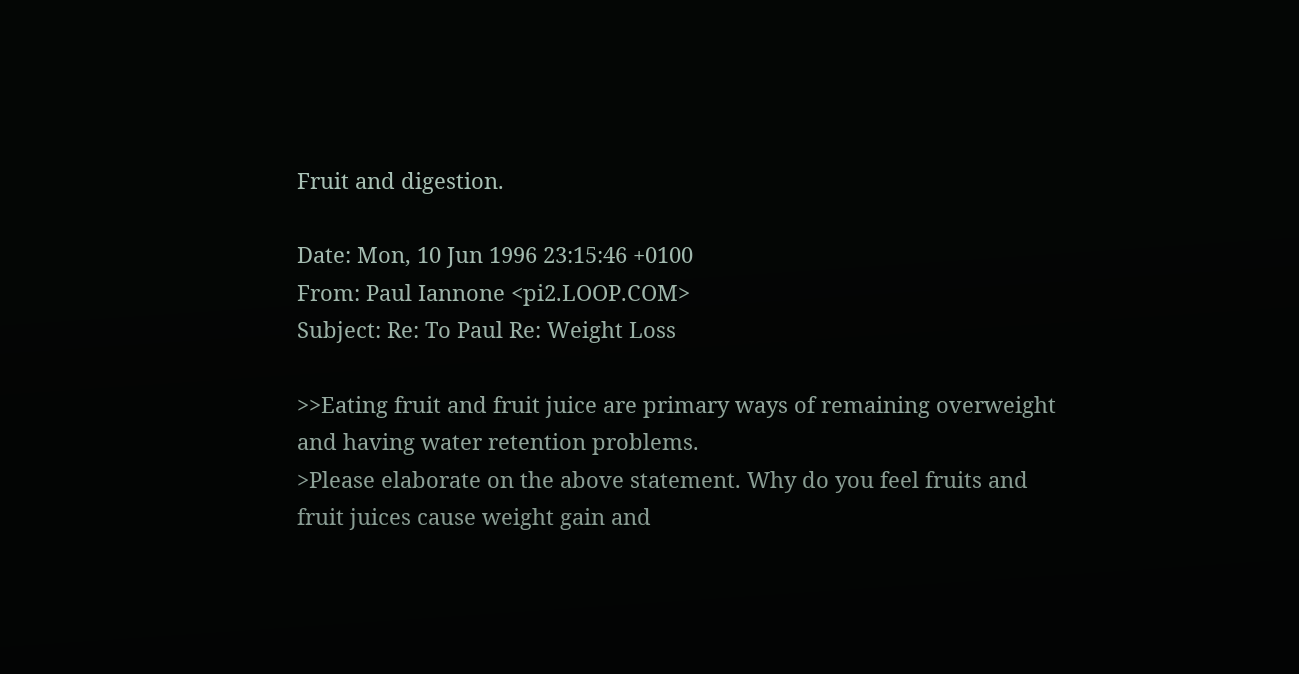Fruit and digestion.

Date: Mon, 10 Jun 1996 23:15:46 +0100
From: Paul Iannone <pi2.LOOP.COM>
Subject: Re: To Paul Re: Weight Loss

>>Eating fruit and fruit juice are primary ways of remaining overweight and having water retention problems.
>Please elaborate on the above statement. Why do you feel fruits and fruit juices cause weight gain and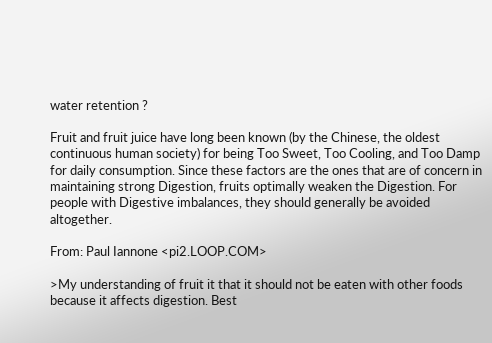water retention ?

Fruit and fruit juice have long been known (by the Chinese, the oldest continuous human society) for being Too Sweet, Too Cooling, and Too Damp for daily consumption. Since these factors are the ones that are of concern in maintaining strong Digestion, fruits optimally weaken the Digestion. For people with Digestive imbalances, they should generally be avoided altogether.

From: Paul Iannone <pi2.LOOP.COM>

>My understanding of fruit it that it should not be eaten with other foods because it affects digestion. Best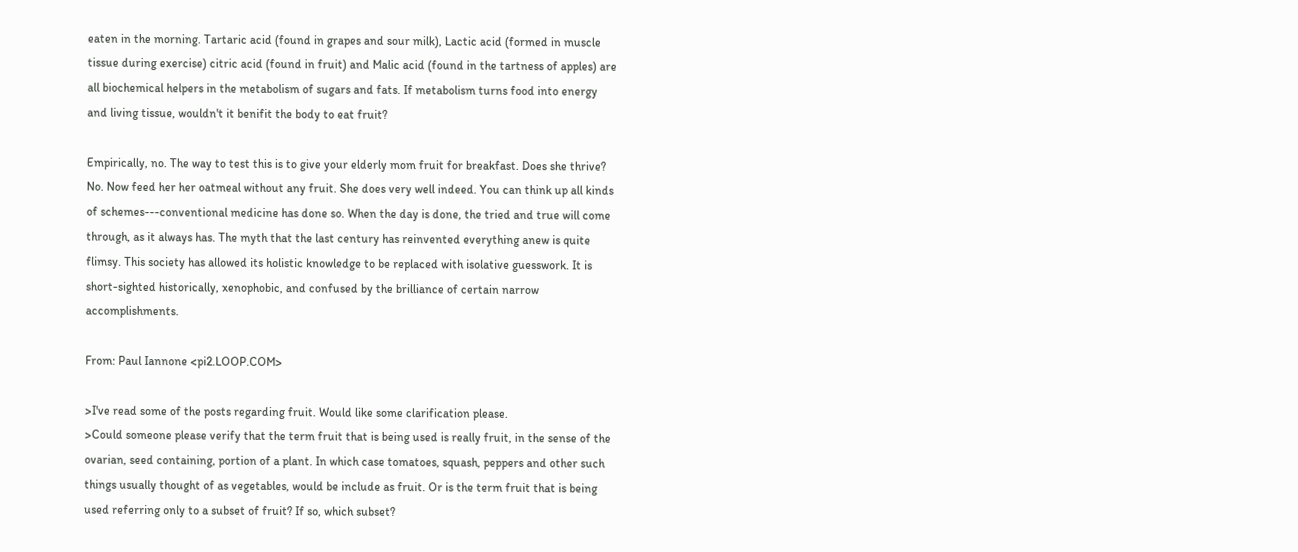eaten in the morning. Tartaric acid (found in grapes and sour milk), Lactic acid (formed in muscle tissue during exercise) citric acid (found in fruit) and Malic acid (found in the tartness of apples) are all biochemical helpers in the metabolism of sugars and fats. If metabolism turns food into energy and living tissue, wouldn't it benifit the body to eat fruit?

Empirically, no. The way to test this is to give your elderly mom fruit for breakfast. Does she thrive? No. Now feed her her oatmeal without any fruit. She does very well indeed. You can think up all kinds of schemes---conventional medicine has done so. When the day is done, the tried and true will come through, as it always has. The myth that the last century has reinvented everything anew is quite flimsy. This society has allowed its holistic knowledge to be replaced with isolative guesswork. It is short-sighted historically, xenophobic, and confused by the brilliance of certain narrow accomplishments.

From: Paul Iannone <pi2.LOOP.COM>

>I've read some of the posts regarding fruit. Would like some clarification please.
>Could someone please verify that the term fruit that is being used is really fruit, in the sense of the ovarian, seed containing, portion of a plant. In which case tomatoes, squash, peppers and other such things usually thought of as vegetables, would be include as fruit. Or is the term fruit that is being used referring only to a subset of fruit? If so, which subset?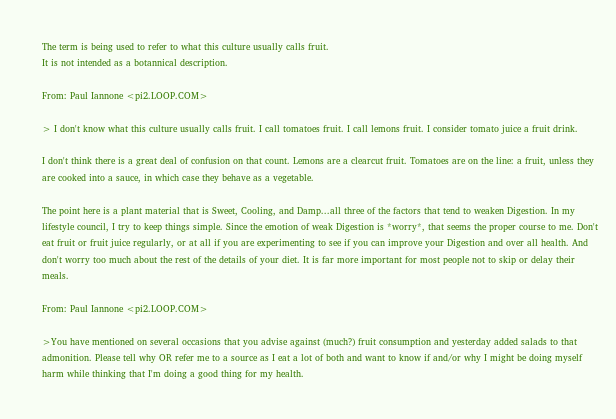The term is being used to refer to what this culture usually calls fruit.
It is not intended as a botannical description.

From: Paul Iannone <pi2.LOOP.COM>

> I don't know what this culture usually calls fruit. I call tomatoes fruit. I call lemons fruit. I consider tomato juice a fruit drink.

I don't think there is a great deal of confusion on that count. Lemons are a clearcut fruit. Tomatoes are on the line: a fruit, unless they are cooked into a sauce, in which case they behave as a vegetable.

The point here is a plant material that is Sweet, Cooling, and Damp...all three of the factors that tend to weaken Digestion. In my lifestyle council, I try to keep things simple. Since the emotion of weak Digestion is *worry*, that seems the proper course to me. Don't eat fruit or fruit juice regularly, or at all if you are experimenting to see if you can improve your Digestion and over all health. And don't worry too much about the rest of the details of your diet. It is far more important for most people not to skip or delay their meals.

From: Paul Iannone <pi2.LOOP.COM>

>You have mentioned on several occasions that you advise against (much?) fruit consumption and yesterday added salads to that admonition. Please tell why OR refer me to a source as I eat a lot of both and want to know if and/or why I might be doing myself harm while thinking that I'm doing a good thing for my health.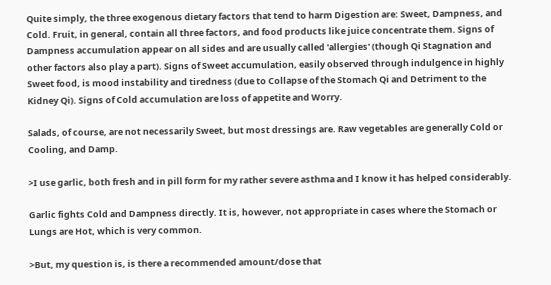Quite simply, the three exogenous dietary factors that tend to harm Digestion are: Sweet, Dampness, and Cold. Fruit, in general, contain all three factors, and food products like juice concentrate them. Signs of Dampness accumulation appear on all sides and are usually called 'allergies' (though Qi Stagnation and other factors also play a part). Signs of Sweet accumulation, easily observed through indulgence in highly Sweet food, is mood instability and tiredness (due to Collapse of the Stomach Qi and Detriment to the Kidney Qi). Signs of Cold accumulation are loss of appetite and Worry.

Salads, of course, are not necessarily Sweet, but most dressings are. Raw vegetables are generally Cold or Cooling, and Damp.

>I use garlic, both fresh and in pill form for my rather severe asthma and I know it has helped considerably.

Garlic fights Cold and Dampness directly. It is, however, not appropriate in cases where the Stomach or Lungs are Hot, which is very common.

>But, my question is, is there a recommended amount/dose that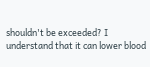shouldn't be exceeded? I understand that it can lower blood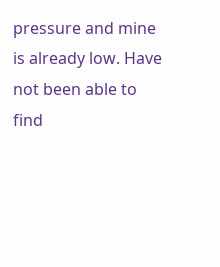pressure and mine is already low. Have not been able to find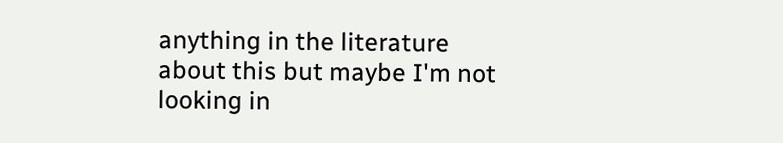anything in the literature about this but maybe I'm not looking in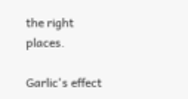the right places.

Garlic's effect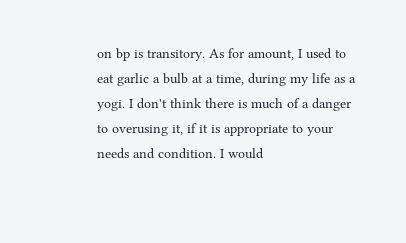on bp is transitory. As for amount, I used to eat garlic a bulb at a time, during my life as a yogi. I don't think there is much of a danger to overusing it, if it is appropriate to your needs and condition. I would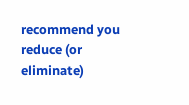recommend you reduce (or eliminate)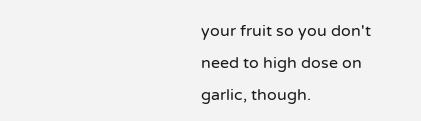your fruit so you don't need to high dose on garlic, though.